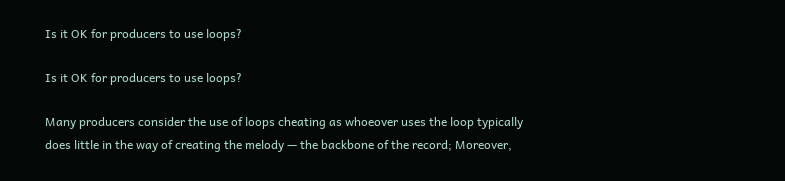Is it OK for producers to use loops?

Is it OK for producers to use loops?

Many producers consider the use of loops cheating as whoeover uses the loop typically does little in the way of creating the melody — the backbone of the record; Moreover,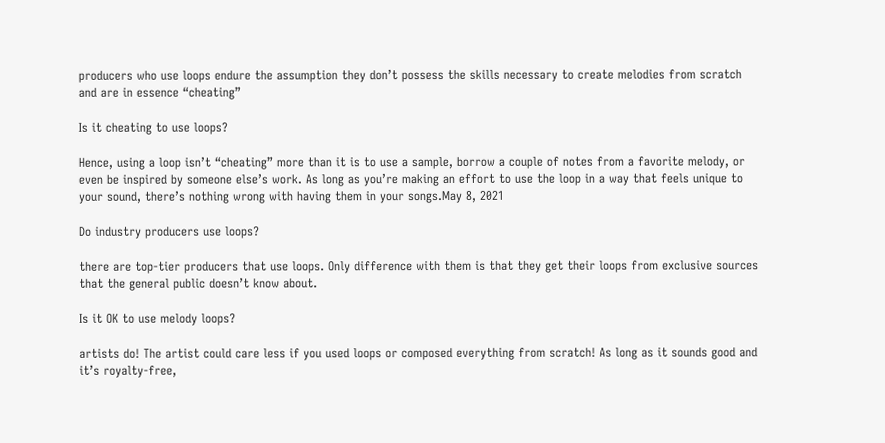producers who use loops endure the assumption they don’t possess the skills necessary to create melodies from scratch and are in essence “cheating”

Is it cheating to use loops?

Hence, using a loop isn’t “cheating” more than it is to use a sample, borrow a couple of notes from a favorite melody, or even be inspired by someone else’s work. As long as you’re making an effort to use the loop in a way that feels unique to your sound, there’s nothing wrong with having them in your songs.May 8, 2021

Do industry producers use loops?

there are top-tier producers that use loops. Only difference with them is that they get their loops from exclusive sources that the general public doesn’t know about.

Is it OK to use melody loops?

artists do! The artist could care less if you used loops or composed everything from scratch! As long as it sounds good and it’s royalty-free,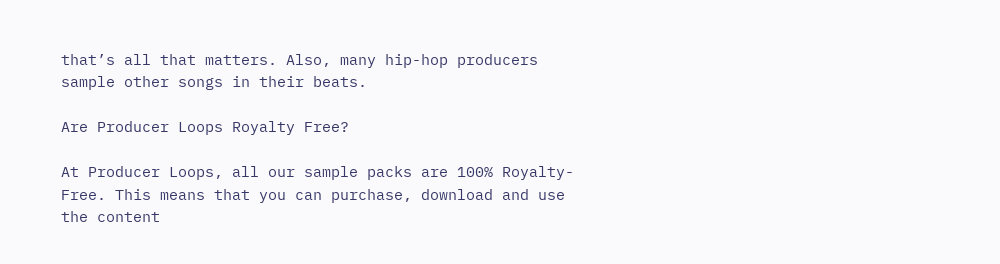that’s all that matters. Also, many hip-hop producers sample other songs in their beats.

Are Producer Loops Royalty Free?

At Producer Loops, all our sample packs are 100% Royalty-Free. This means that you can purchase, download and use the content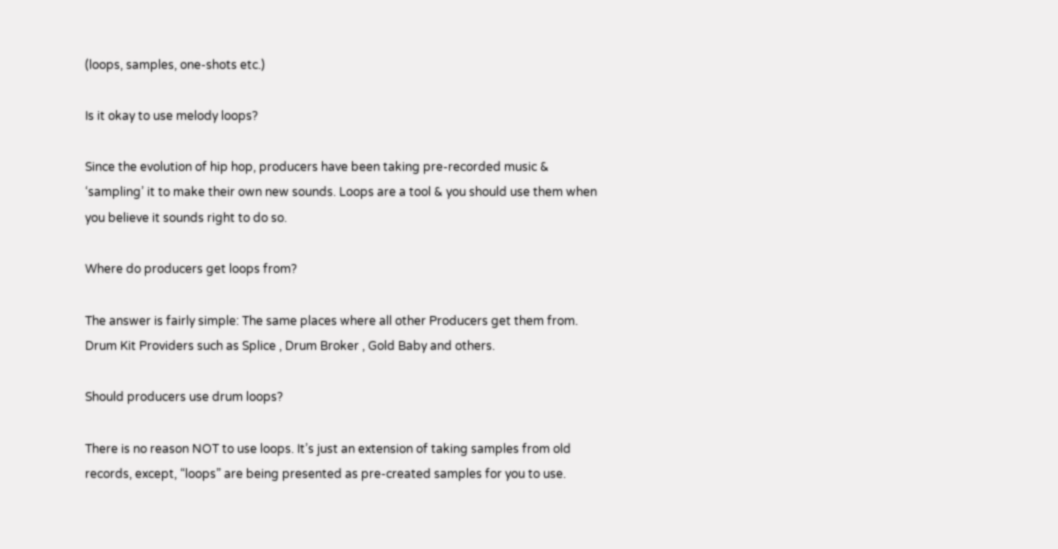(loops, samples, one-shots etc.)

Is it okay to use melody loops?

Since the evolution of hip hop, producers have been taking pre-recorded music & ‘sampling’ it to make their own new sounds. Loops are a tool & you should use them when you believe it sounds right to do so.

Where do producers get loops from?

The answer is fairly simple: The same places where all other Producers get them from. Drum Kit Providers such as Splice , Drum Broker , Gold Baby and others.

Should producers use drum loops?

There is no reason NOT to use loops. It’s just an extension of taking samples from old records, except, “loops” are being presented as pre-created samples for you to use.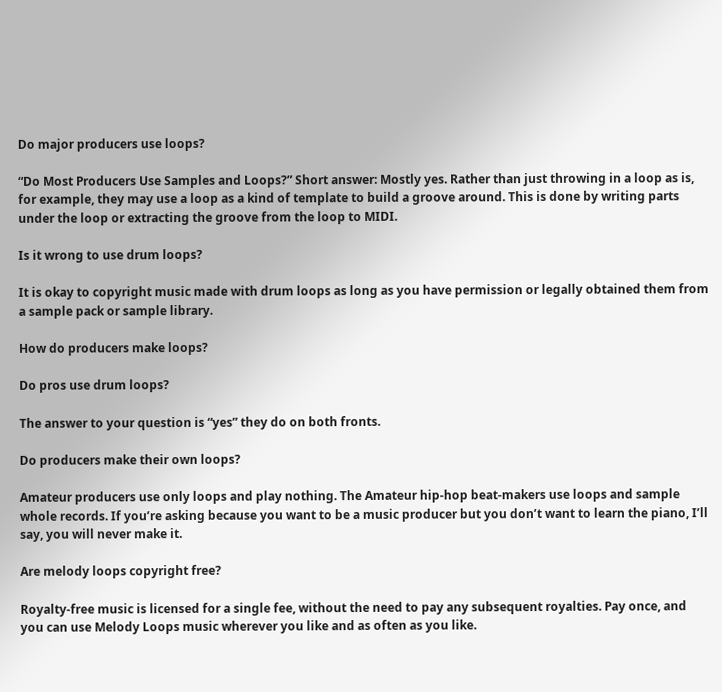Do major producers use loops?

“Do Most Producers Use Samples and Loops?” Short answer: Mostly yes. Rather than just throwing in a loop as is, for example, they may use a loop as a kind of template to build a groove around. This is done by writing parts under the loop or extracting the groove from the loop to MIDI.

Is it wrong to use drum loops?

It is okay to copyright music made with drum loops as long as you have permission or legally obtained them from a sample pack or sample library.

How do producers make loops?

Do pros use drum loops?

The answer to your question is “yes” they do on both fronts.

Do producers make their own loops?

Amateur producers use only loops and play nothing. The Amateur hip-hop beat-makers use loops and sample whole records. If you’re asking because you want to be a music producer but you don’t want to learn the piano, I’ll say, you will never make it.

Are melody loops copyright free?

Royalty-free music is licensed for a single fee, without the need to pay any subsequent royalties. Pay once, and you can use Melody Loops music wherever you like and as often as you like.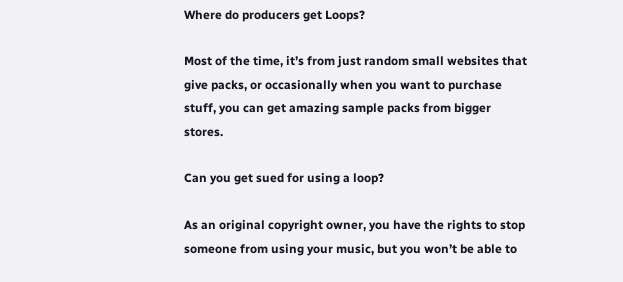Where do producers get Loops?

Most of the time, it’s from just random small websites that give packs, or occasionally when you want to purchase stuff, you can get amazing sample packs from bigger stores.

Can you get sued for using a loop?

As an original copyright owner, you have the rights to stop someone from using your music, but you won’t be able to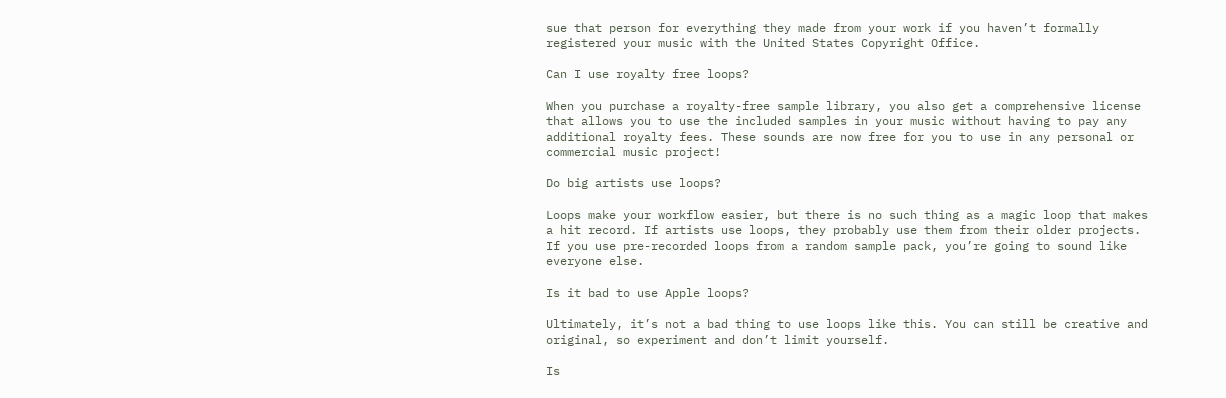sue that person for everything they made from your work if you haven’t formally registered your music with the United States Copyright Office.

Can I use royalty free loops?

When you purchase a royalty-free sample library, you also get a comprehensive license that allows you to use the included samples in your music without having to pay any additional royalty fees. These sounds are now free for you to use in any personal or commercial music project!

Do big artists use loops?

Loops make your workflow easier, but there is no such thing as a magic loop that makes a hit record. If artists use loops, they probably use them from their older projects. If you use pre-recorded loops from a random sample pack, you’re going to sound like everyone else.

Is it bad to use Apple loops?

Ultimately, it’s not a bad thing to use loops like this. You can still be creative and original, so experiment and don’t limit yourself.

Is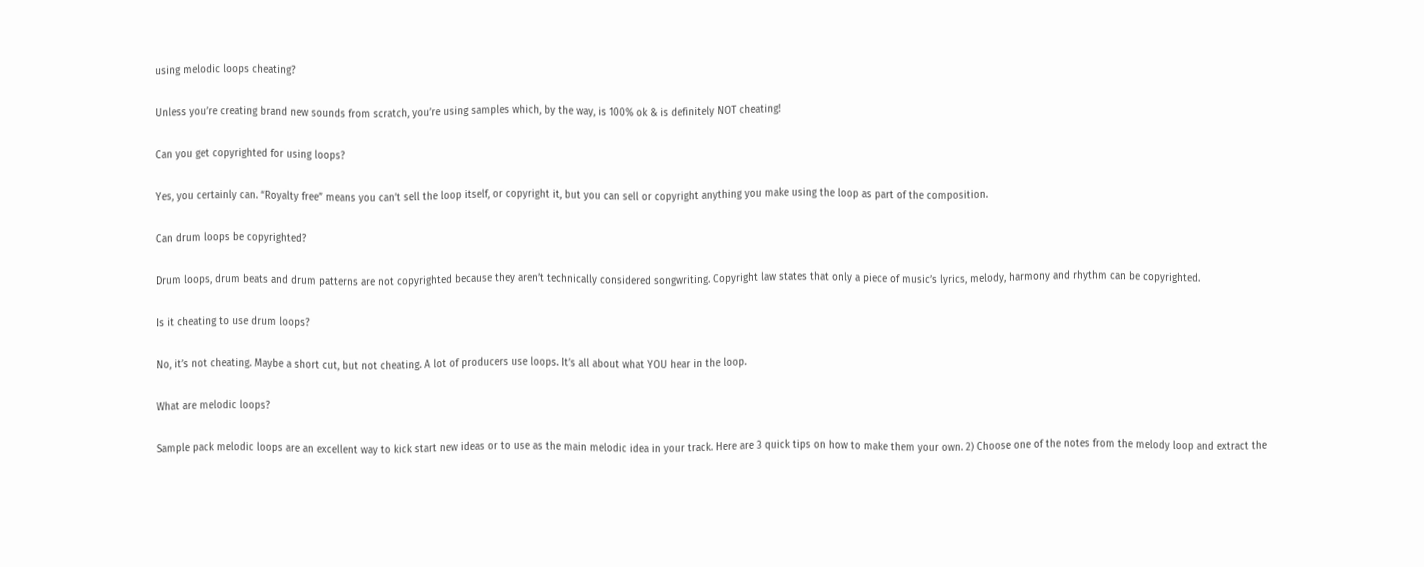using melodic loops cheating?

Unless you’re creating brand new sounds from scratch, you’re using samples which, by the way, is 100% ok & is definitely NOT cheating!

Can you get copyrighted for using loops?

Yes, you certainly can. “Royalty free” means you can’t sell the loop itself, or copyright it, but you can sell or copyright anything you make using the loop as part of the composition.

Can drum loops be copyrighted?

Drum loops, drum beats and drum patterns are not copyrighted because they aren’t technically considered songwriting. Copyright law states that only a piece of music’s lyrics, melody, harmony and rhythm can be copyrighted.

Is it cheating to use drum loops?

No, it’s not cheating. Maybe a short cut, but not cheating. A lot of producers use loops. It’s all about what YOU hear in the loop.

What are melodic loops?

Sample pack melodic loops are an excellent way to kick start new ideas or to use as the main melodic idea in your track. Here are 3 quick tips on how to make them your own. 2) Choose one of the notes from the melody loop and extract the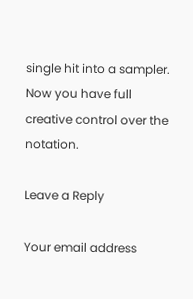single hit into a sampler. Now you have full creative control over the notation.

Leave a Reply

Your email address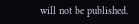will not be published.